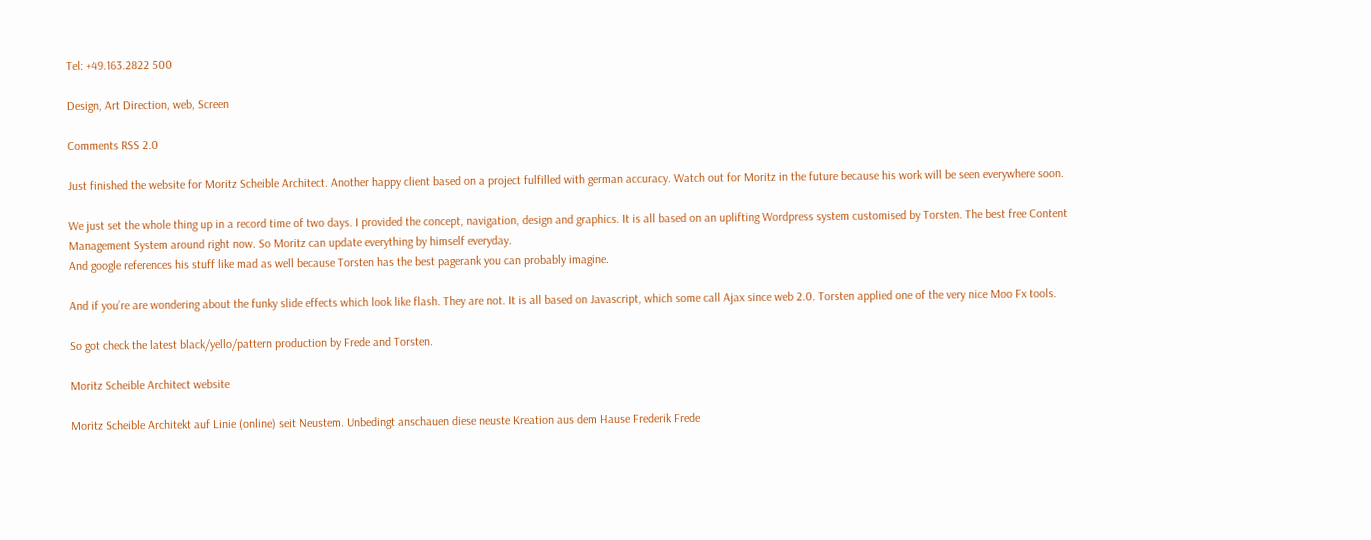Tel: +49.163.2822 500

Design, Art Direction, web, Screen

Comments RSS 2.0

Just finished the website for Moritz Scheible Architect. Another happy client based on a project fulfilled with german accuracy. Watch out for Moritz in the future because his work will be seen everywhere soon.

We just set the whole thing up in a record time of two days. I provided the concept, navigation, design and graphics. It is all based on an uplifting Wordpress system customised by Torsten. The best free Content Management System around right now. So Moritz can update everything by himself everyday.
And google references his stuff like mad as well because Torsten has the best pagerank you can probably imagine.

And if you’re are wondering about the funky slide effects which look like flash. They are not. It is all based on Javascript, which some call Ajax since web 2.0. Torsten applied one of the very nice Moo Fx tools.

So got check the latest black/yello/pattern production by Frede and Torsten.

Moritz Scheible Architect website

Moritz Scheible Architekt auf Linie (online) seit Neustem. Unbedingt anschauen diese neuste Kreation aus dem Hause Frederik Frede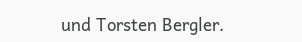und Torsten Bergler.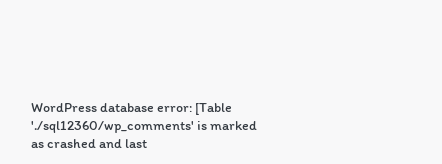WordPress database error: [Table './sql12360/wp_comments' is marked as crashed and last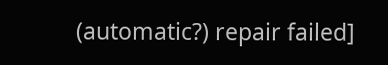(automatic?) repair failed]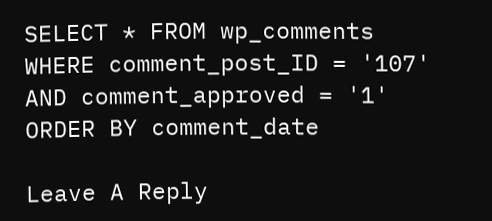SELECT * FROM wp_comments WHERE comment_post_ID = '107' AND comment_approved = '1' ORDER BY comment_date

Leave A Reply